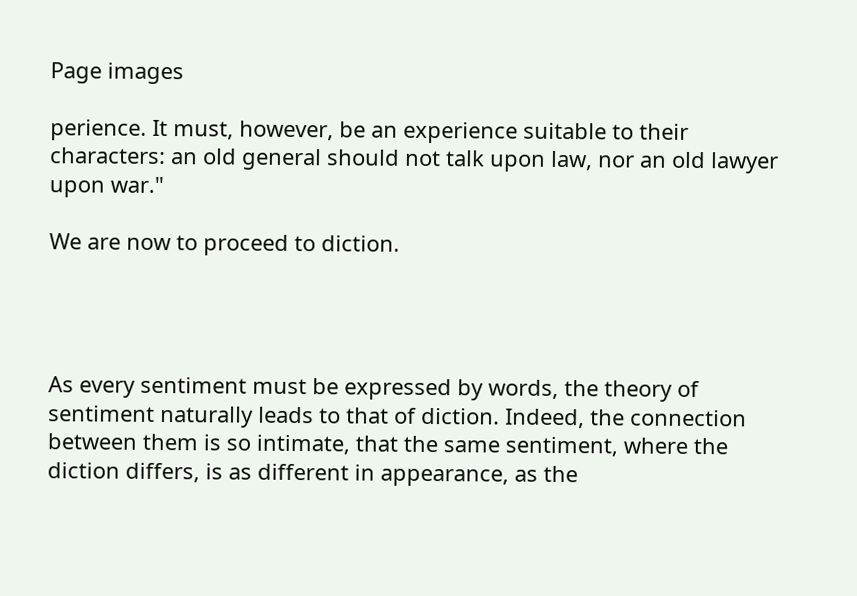Page images

perience. It must, however, be an experience suitable to their characters: an old general should not talk upon law, nor an old lawyer upon war."

We are now to proceed to diction.




As every sentiment must be expressed by words, the theory of sentiment naturally leads to that of diction. Indeed, the connection between them is so intimate, that the same sentiment, where the diction differs, is as different in appearance, as the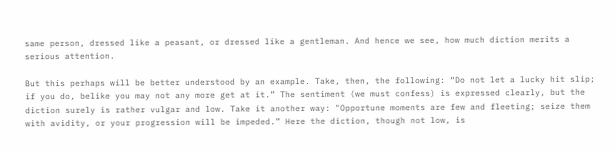same person, dressed like a peasant, or dressed like a gentleman. And hence we see, how much diction merits a serious attention.

But this perhaps will be better understood by an example. Take, then, the following: “Do not let a lucky hit slip; if you do, belike you may not any more get at it.” The sentiment (we must confess) is expressed clearly, but the diction surely is rather vulgar and low. Take it another way: "Opportune moments are few and fleeting; seize them with avidity, or your progression will be impeded.” Here the diction, though not low, is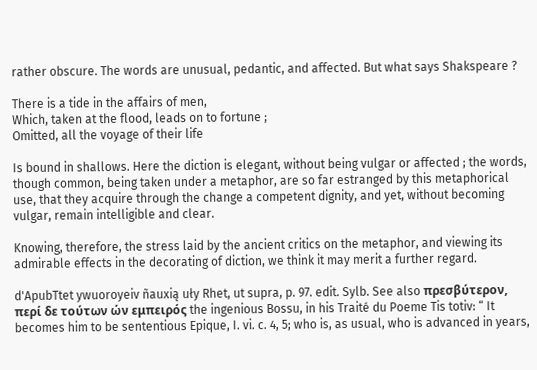rather obscure. The words are unusual, pedantic, and affected. But what says Shakspeare ?

There is a tide in the affairs of men,
Which, taken at the flood, leads on to fortune ;
Omitted, all the voyage of their life

Is bound in shallows. Here the diction is elegant, without being vulgar or affected ; the words, though common, being taken under a metaphor, are so far estranged by this metaphorical use, that they acquire through the change a competent dignity, and yet, without becoming vulgar, remain intelligible and clear.

Knowing, therefore, the stress laid by the ancient critics on the metaphor, and viewing its admirable effects in the decorating of diction, we think it may merit a further regard.

d'ApubTtet ywuoroyeiv ñauxią uły Rhet, ut supra, p. 97. edit. Sylb. See also πρεσβύτερον, περί δε τούτων ών εμπειρός the ingenious Bossu, in his Traité du Poeme Tis totiv: “ It becomes him to be sententious Epique, I. vi. c. 4, 5; who is, as usual, who is advanced in years,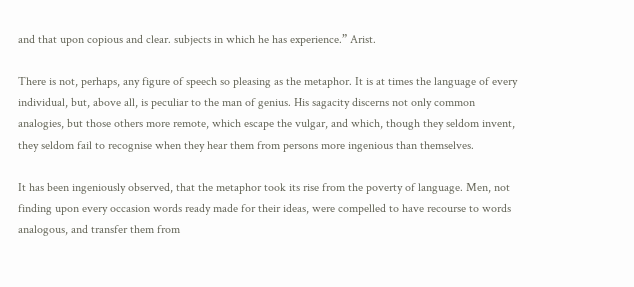and that upon copious and clear. subjects in which he has experience.” Arist.

There is not, perhaps, any figure of speech so pleasing as the metaphor. It is at times the language of every individual, but, above all, is peculiar to the man of genius. His sagacity discerns not only common analogies, but those others more remote, which escape the vulgar, and which, though they seldom invent, they seldom fail to recognise when they hear them from persons more ingenious than themselves.

It has been ingeniously observed, that the metaphor took its rise from the poverty of language. Men, not finding upon every occasion words ready made for their ideas, were compelled to have recourse to words analogous, and transfer them from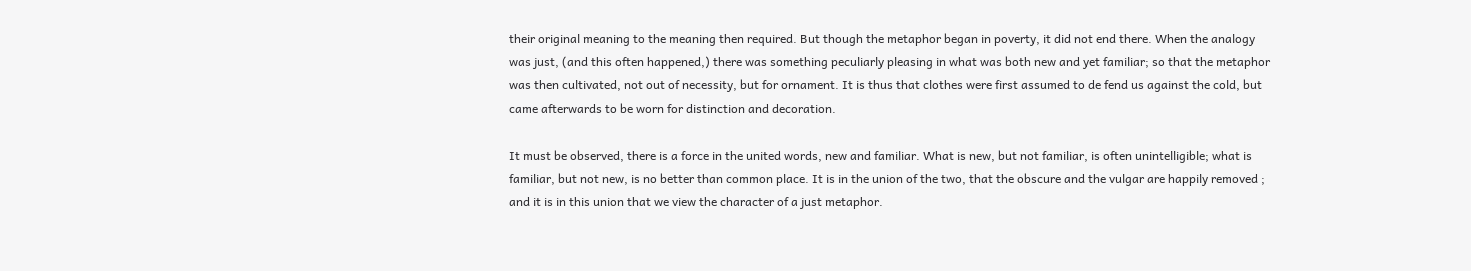their original meaning to the meaning then required. But though the metaphor began in poverty, it did not end there. When the analogy was just, (and this often happened,) there was something peculiarly pleasing in what was both new and yet familiar; so that the metaphor was then cultivated, not out of necessity, but for ornament. It is thus that clothes were first assumed to de fend us against the cold, but came afterwards to be worn for distinction and decoration.

It must be observed, there is a force in the united words, new and familiar. What is new, but not familiar, is often unintelligible; what is familiar, but not new, is no better than common place. It is in the union of the two, that the obscure and the vulgar are happily removed ; and it is in this union that we view the character of a just metaphor.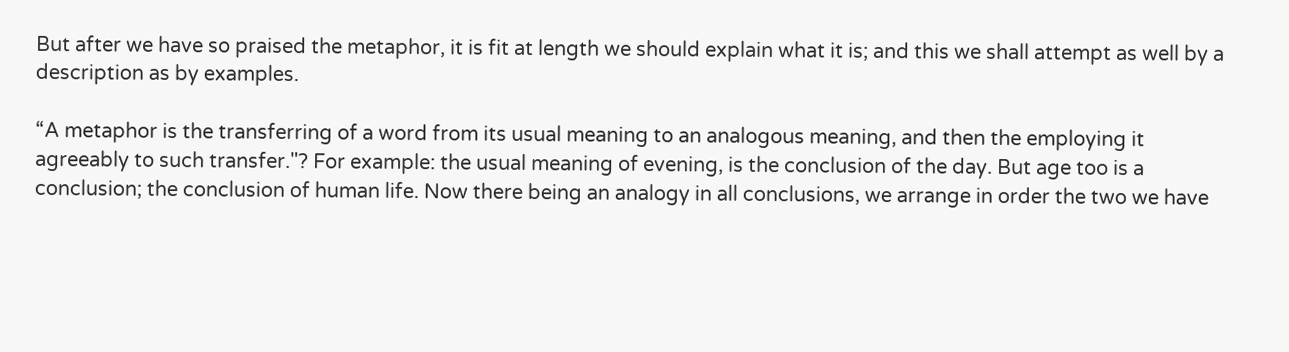But after we have so praised the metaphor, it is fit at length we should explain what it is; and this we shall attempt as well by a description as by examples.

“A metaphor is the transferring of a word from its usual meaning to an analogous meaning, and then the employing it agreeably to such transfer."? For example: the usual meaning of evening, is the conclusion of the day. But age too is a conclusion; the conclusion of human life. Now there being an analogy in all conclusions, we arrange in order the two we have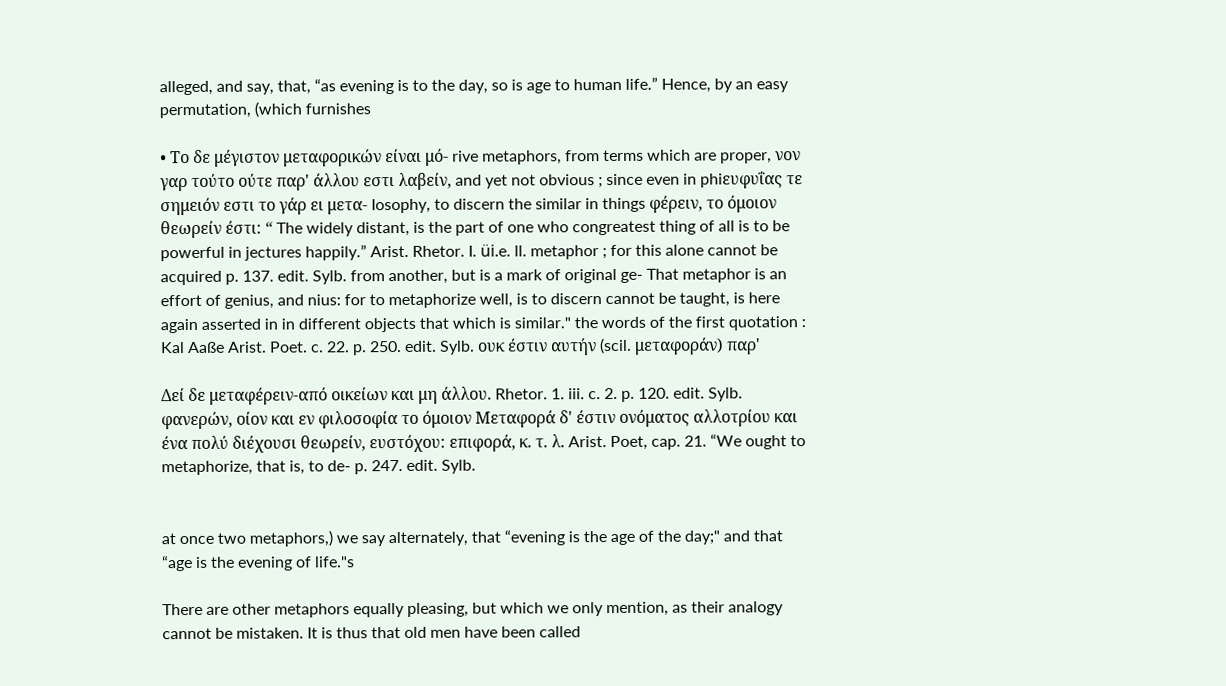alleged, and say, that, “as evening is to the day, so is age to human life.” Hence, by an easy permutation, (which furnishes

• Το δε μέγιστον μεταφορικών είναι μό- rive metaphors, from terms which are proper, νον γαρ τούτο ούτε παρ' άλλου εστι λαβείν, and yet not obvious ; since even in phiευφυΐας τε σημειόν εστι το γάρ ει μετα- Iosophy, to discern the similar in things φέρειν, το όμοιον θεωρείν έστι: “ The widely distant, is the part of one who congreatest thing of all is to be powerful in jectures happily.” Arist. Rhetor. I. üi.e. ll. metaphor ; for this alone cannot be acquired p. 137. edit. Sylb. from another, but is a mark of original ge- That metaphor is an effort of genius, and nius: for to metaphorize well, is to discern cannot be taught, is here again asserted in in different objects that which is similar." the words of the first quotation : Kal Aaße Arist. Poet. c. 22. p. 250. edit. Sylb. ουκ έστιν αυτήν (scil. μεταφοράν) παρ'

Δεί δε μεταφέρειν-από οικείων και μη άλλου. Rhetor. 1. iii. c. 2. p. 120. edit. Sylb. φανερών, οίον και εν φιλοσοφία το όμοιον Μεταφορά δ' έστιν ονόματος αλλοτρίου και ένα πολύ διέχουσι θεωρείν, ευστόχου: επιφορά, κ. τ. λ. Arist. Poet, cap. 21. “We ought to metaphorize, that is, to de- p. 247. edit. Sylb.


at once two metaphors,) we say alternately, that “evening is the age of the day;" and that “age is the evening of life."s

There are other metaphors equally pleasing, but which we only mention, as their analogy cannot be mistaken. It is thus that old men have been called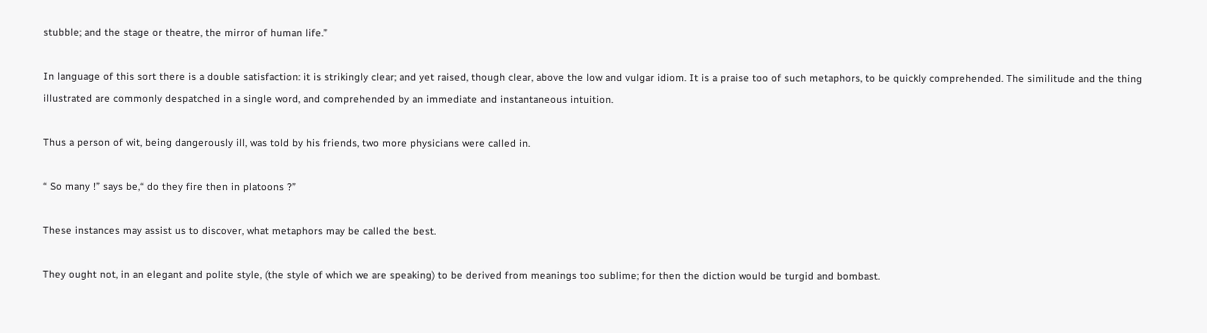stubble; and the stage or theatre, the mirror of human life.”

In language of this sort there is a double satisfaction: it is strikingly clear; and yet raised, though clear, above the low and vulgar idiom. It is a praise too of such metaphors, to be quickly comprehended. The similitude and the thing illustrated are commonly despatched in a single word, and comprehended by an immediate and instantaneous intuition.

Thus a person of wit, being dangerously ill, was told by his friends, two more physicians were called in.

“ So many !” says be,“ do they fire then in platoons ?”

These instances may assist us to discover, what metaphors may be called the best.

They ought not, in an elegant and polite style, (the style of which we are speaking) to be derived from meanings too sublime; for then the diction would be turgid and bombast.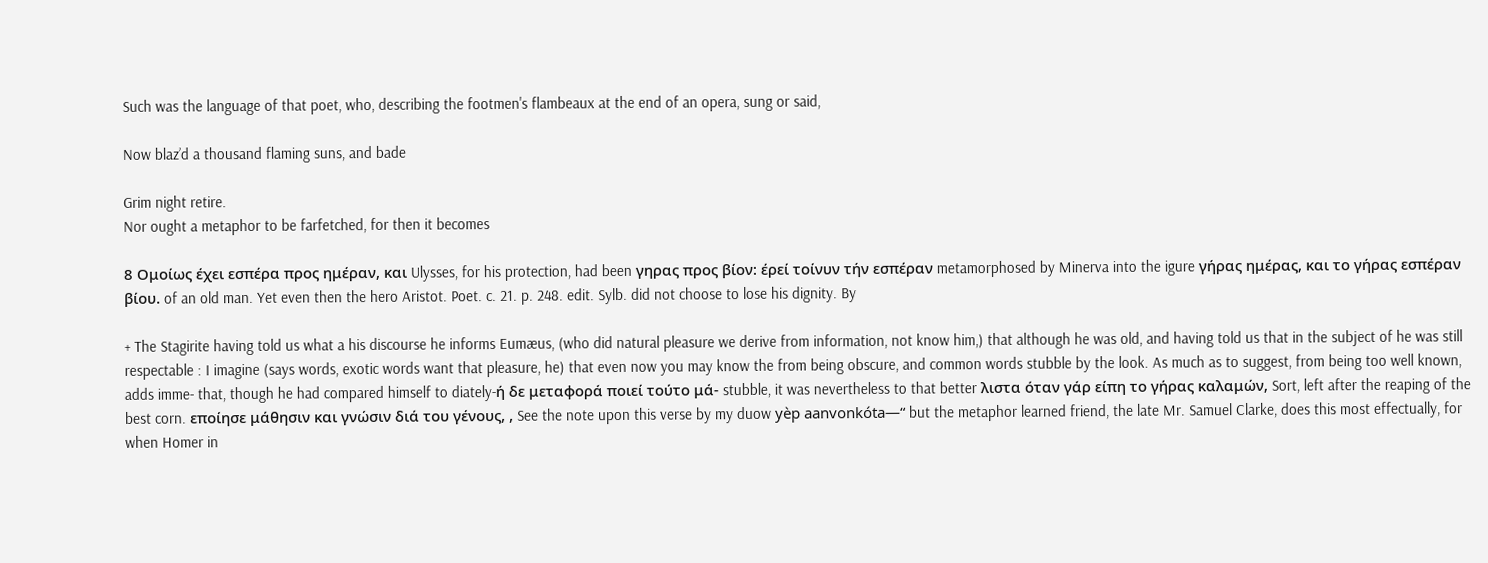Such was the language of that poet, who, describing the footmen's flambeaux at the end of an opera, sung or said,

Now blaz’d a thousand flaming suns, and bade

Grim night retire.
Nor ought a metaphor to be farfetched, for then it becomes

8 Ομοίως έχει εσπέρα προς ημέραν, και Ulysses, for his protection, had been γηρας προς βίον: έρεί τοίνυν τήν εσπέραν metamorphosed by Minerva into the igure γήρας ημέρας, και το γήρας εσπέραν βίου. of an old man. Yet even then the hero Aristot. Poet. c. 21. p. 248. edit. Sylb. did not choose to lose his dignity. By

+ The Stagirite having told us what a his discourse he informs Eumæus, (who did natural pleasure we derive from information, not know him,) that although he was old, and having told us that in the subject of he was still respectable : I imagine (says words, exotic words want that pleasure, he) that even now you may know the from being obscure, and common words stubble by the look. As much as to suggest, from being too well known, adds imme- that, though he had compared himself to diately-ή δε μεταφορά ποιεί τούτο μά- stubble, it was nevertheless to that better λιστα όταν γάρ είπη το γήρας καλαμών, Sort, left after the reaping of the best corn. εποίησε μάθησιν και γνώσιν διά του γένους, , See the note upon this verse by my duow yèp aanvonkóta—“ but the metaphor learned friend, the late Mr. Samuel Clarke, does this most effectually, for when Homer in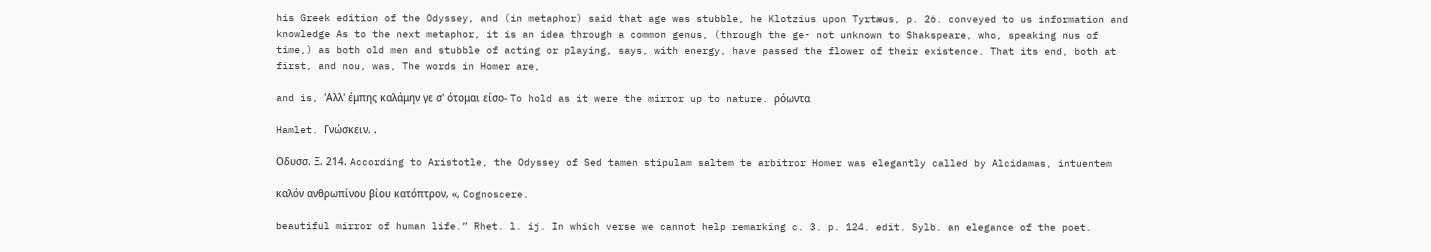his Greek edition of the Odyssey, and (in metaphor) said that age was stubble, he Klotzius upon Tyrtæus, p. 26. conveyed to us information and knowledge As to the next metaphor, it is an idea through a common genus, (through the ge- not unknown to Shakspeare, who, speaking nus of time,) as both old men and stubble of acting or playing, says, with energy, have passed the flower of their existence. That its end, both at first, and nou, was, The words in Homer are,

and is, 'Αλλ' έμπης καλάμην γε σ' ότομαι είσο- To hold as it were the mirror up to nature. ρόωντα

Hamlet. Γνώσκειν. .

Οδυσσ. Ξ. 214. According to Aristotle, the Odyssey of Sed tamen stipulam saltem te arbitror Homer was elegantly called by Alcidamas, intuentem

καλόν ανθρωπίνου βίου κατόπτρον, «, Cognoscere.

beautiful mirror of human life.” Rhet. l. ij. In which verse we cannot help remarking c. 3. p. 124. edit. Sylb. an elegance of the poet.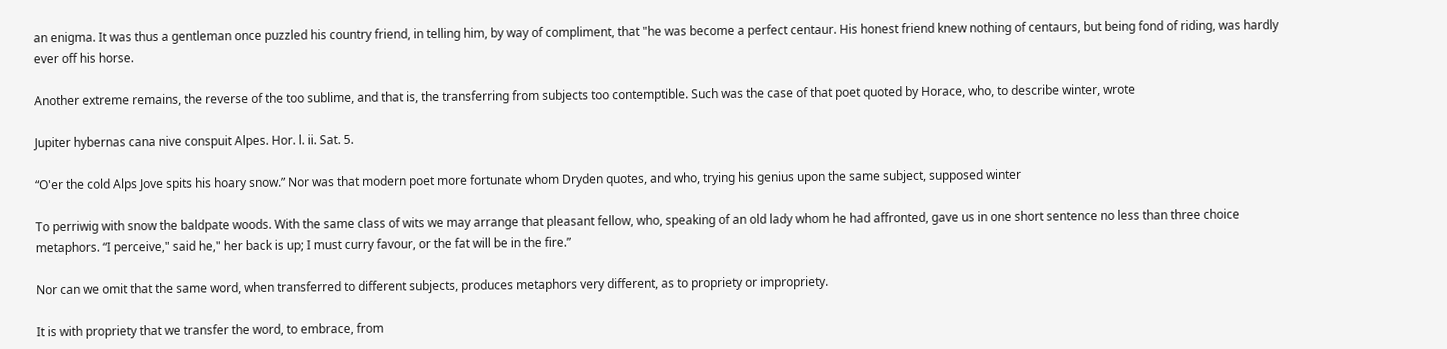an enigma. It was thus a gentleman once puzzled his country friend, in telling him, by way of compliment, that "he was become a perfect centaur. His honest friend knew nothing of centaurs, but being fond of riding, was hardly ever off his horse.

Another extreme remains, the reverse of the too sublime, and that is, the transferring from subjects too contemptible. Such was the case of that poet quoted by Horace, who, to describe winter, wrote

Jupiter hybernas cana nive conspuit Alpes. Hor. l. ii. Sat. 5.

“O'er the cold Alps Jove spits his hoary snow.” Nor was that modern poet more fortunate whom Dryden quotes, and who, trying his genius upon the same subject, supposed winter

To perriwig with snow the baldpate woods. With the same class of wits we may arrange that pleasant fellow, who, speaking of an old lady whom he had affronted, gave us in one short sentence no less than three choice metaphors. “I perceive," said he," her back is up; I must curry favour, or the fat will be in the fire.”

Nor can we omit that the same word, when transferred to different subjects, produces metaphors very different, as to propriety or impropriety.

It is with propriety that we transfer the word, to embrace, from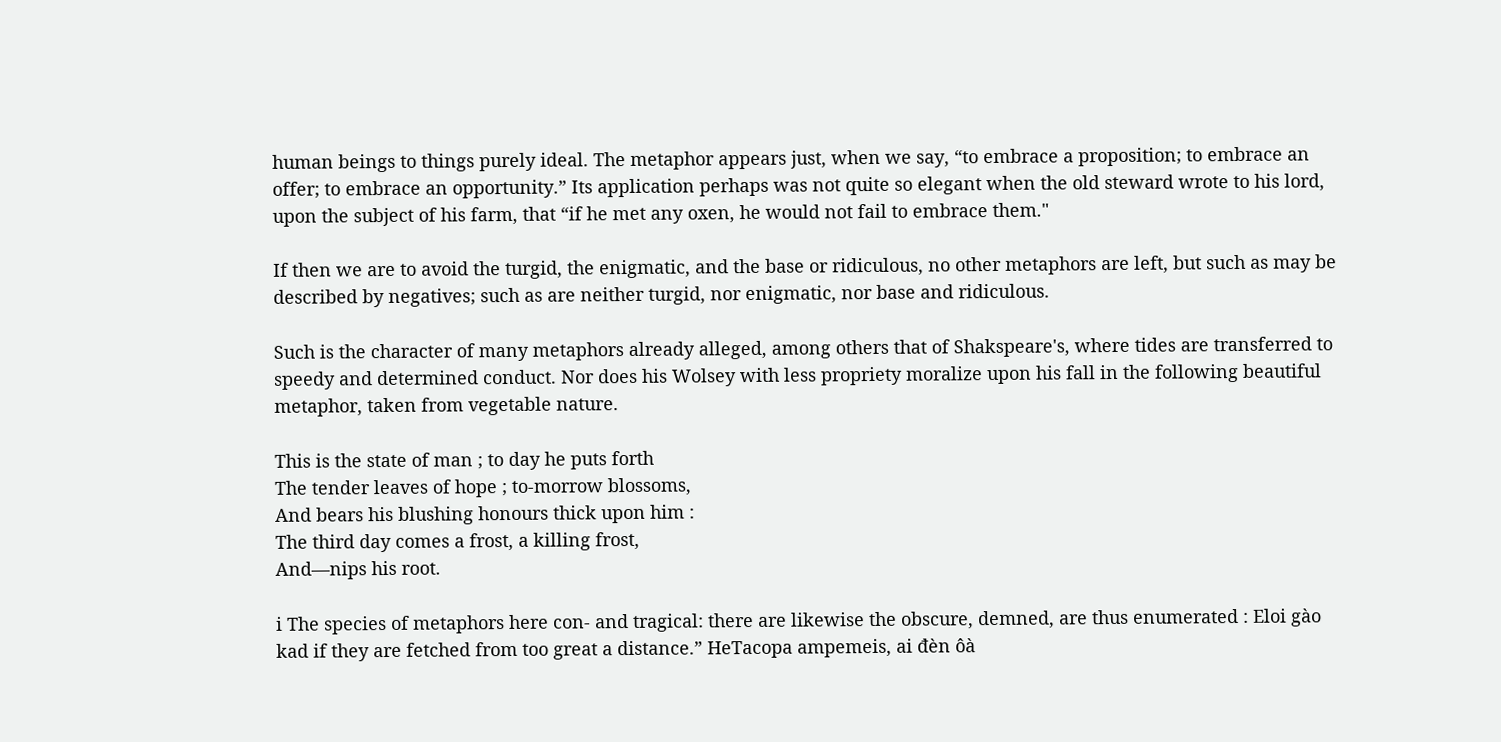human beings to things purely ideal. The metaphor appears just, when we say, “to embrace a proposition; to embrace an offer; to embrace an opportunity.” Its application perhaps was not quite so elegant when the old steward wrote to his lord, upon the subject of his farm, that “if he met any oxen, he would not fail to embrace them."

If then we are to avoid the turgid, the enigmatic, and the base or ridiculous, no other metaphors are left, but such as may be described by negatives; such as are neither turgid, nor enigmatic, nor base and ridiculous.

Such is the character of many metaphors already alleged, among others that of Shakspeare's, where tides are transferred to speedy and determined conduct. Nor does his Wolsey with less propriety moralize upon his fall in the following beautiful metaphor, taken from vegetable nature.

This is the state of man ; to day he puts forth
The tender leaves of hope ; to-morrow blossoms,
And bears his blushing honours thick upon him :
The third day comes a frost, a killing frost,
And—nips his root.

i The species of metaphors here con- and tragical: there are likewise the obscure, demned, are thus enumerated : Eloi gào kad if they are fetched from too great a distance.” HeTacopa ampemeis, ai đèn ôà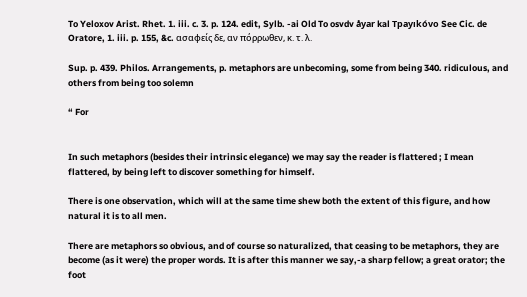To Yeloxov Arist. Rhet. 1. iii. c. 3. p. 124. edit, Sylb. -ai Old To osvdv åyar kal Tpayıkóvo See Cic. de Oratore, 1. iii. p. 155, &c. ασαφείς δε, αν πόρρωθεν, κ. τ. λ.

Sup. p. 439. Philos. Arrangements, p. metaphors are unbecoming, some from being 340. ridiculous, and others from being too solemn

“ For


In such metaphors (besides their intrinsic elegance) we may say the reader is flattered ; I mean flattered, by being left to discover something for himself.

There is one observation, which will at the same time shew both the extent of this figure, and how natural it is to all men.

There are metaphors so obvious, and of course so naturalized, that ceasing to be metaphors, they are become (as it were) the proper words. It is after this manner we say,-a sharp fellow; a great orator; the foot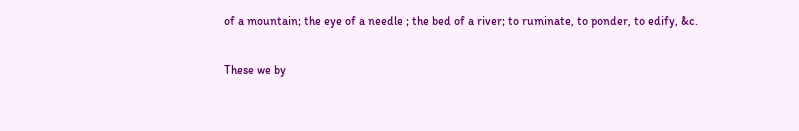of a mountain; the eye of a needle ; the bed of a river; to ruminate, to ponder, to edify, &c.

These we by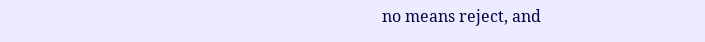no means reject, and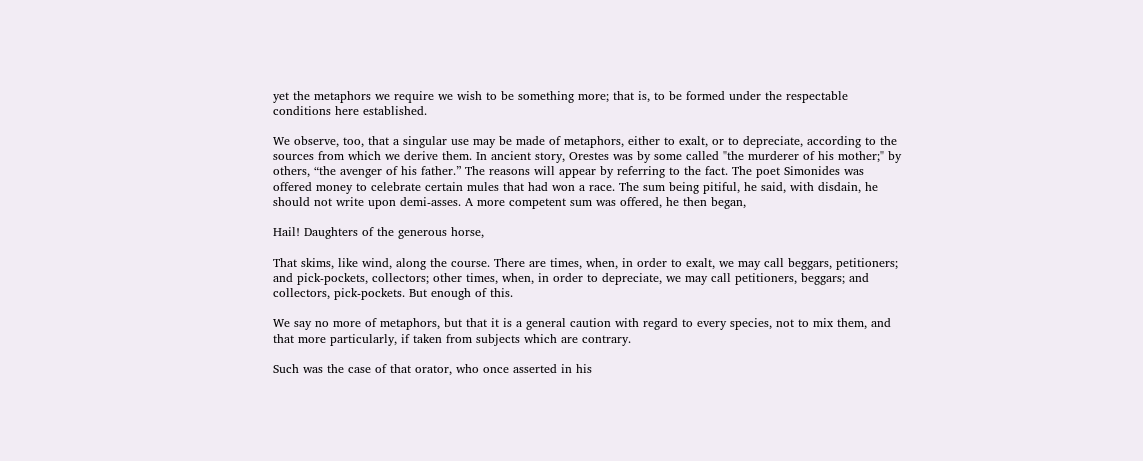yet the metaphors we require we wish to be something more; that is, to be formed under the respectable conditions here established.

We observe, too, that a singular use may be made of metaphors, either to exalt, or to depreciate, according to the sources from which we derive them. In ancient story, Orestes was by some called "the murderer of his mother;" by others, “the avenger of his father.” The reasons will appear by referring to the fact. The poet Simonides was offered money to celebrate certain mules that had won a race. The sum being pitiful, he said, with disdain, he should not write upon demi-asses. A more competent sum was offered, he then began,

Hail! Daughters of the generous horse,

That skims, like wind, along the course. There are times, when, in order to exalt, we may call beggars, petitioners; and pick-pockets, collectors; other times, when, in order to depreciate, we may call petitioners, beggars; and collectors, pick-pockets. But enough of this.

We say no more of metaphors, but that it is a general caution with regard to every species, not to mix them, and that more particularly, if taken from subjects which are contrary.

Such was the case of that orator, who once asserted in his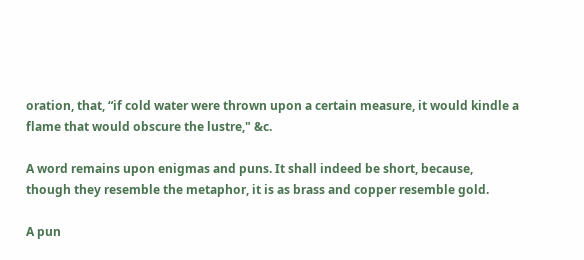oration, that, “if cold water were thrown upon a certain measure, it would kindle a flame that would obscure the lustre," &c.

A word remains upon enigmas and puns. It shall indeed be short, because, though they resemble the metaphor, it is as brass and copper resemble gold.

A pun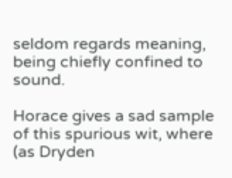seldom regards meaning, being chiefly confined to sound.

Horace gives a sad sample of this spurious wit, where (as Dryden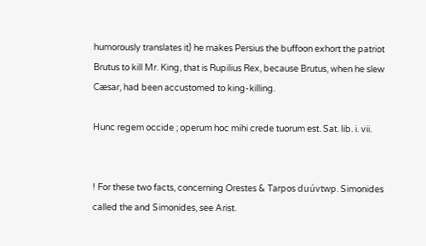humorously translates it) he makes Persius the buffoon exhort the patriot Brutus to kill Mr. King, that is Rupilius Rex, because Brutus, when he slew Cæsar, had been accustomed to king-killing.

Hunc regem occide ; operum hoc mihi crede tuorum est. Sat. lib. i. vii.


! For these two facts, concerning Orestes & Tarpos duúvtwp. Simonides called the and Simonides, see Arist.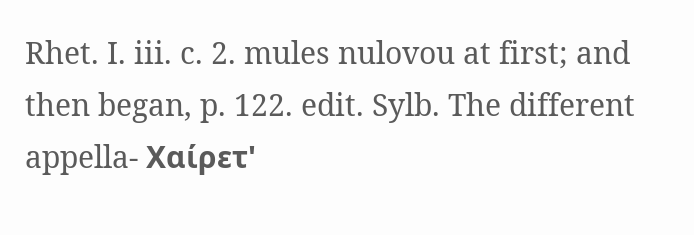Rhet. I. iii. c. 2. mules nulovou at first; and then began, p. 122. edit. Sylb. The different appella- Χαίρετ'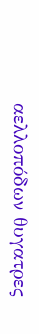αελλοπόδων θυγατρες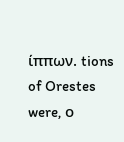ίππων. tions of Orestes were, ο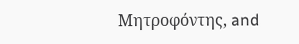Μητροφόντης, and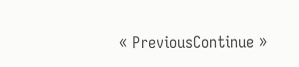« PreviousContinue »